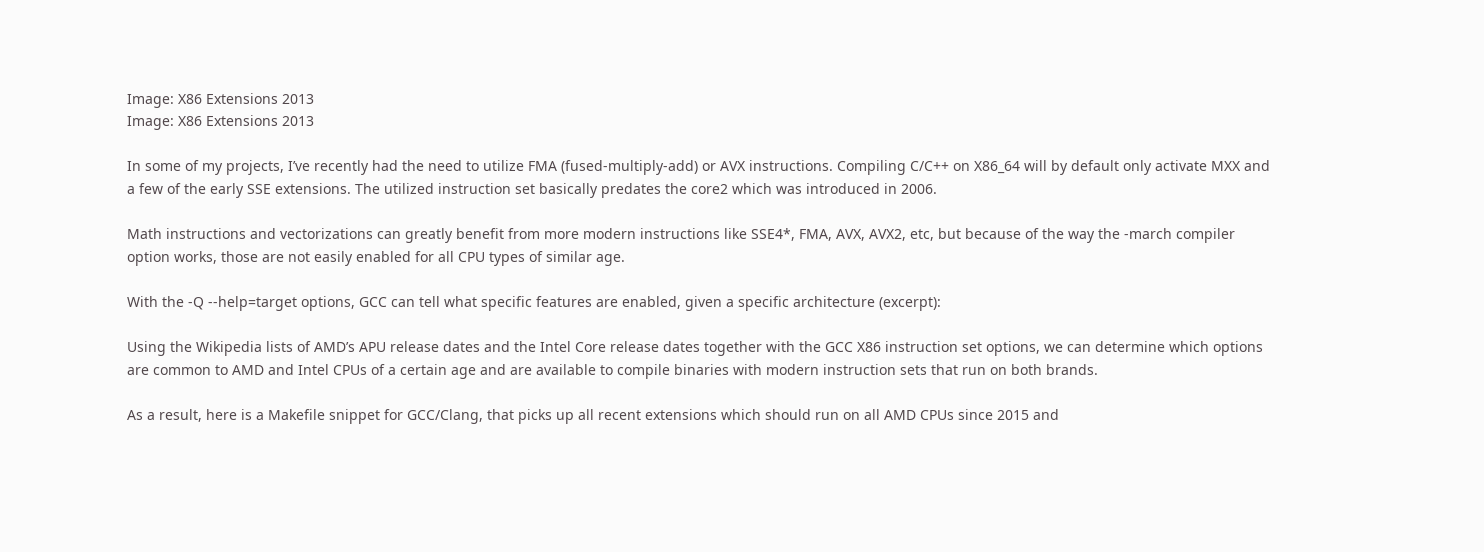Image: X86 Extensions 2013
Image: X86 Extensions 2013

In some of my projects, I’ve recently had the need to utilize FMA (fused-multiply-add) or AVX instructions. Compiling C/C++ on X86_64 will by default only activate MXX and a few of the early SSE extensions. The utilized instruction set basically predates the core2 which was introduced in 2006.

Math instructions and vectorizations can greatly benefit from more modern instructions like SSE4*, FMA, AVX, AVX2, etc, but because of the way the -march compiler option works, those are not easily enabled for all CPU types of similar age.

With the -Q --help=target options, GCC can tell what specific features are enabled, given a specific architecture (excerpt):

Using the Wikipedia lists of AMD’s APU release dates and the Intel Core release dates together with the GCC X86 instruction set options, we can determine which options are common to AMD and Intel CPUs of a certain age and are available to compile binaries with modern instruction sets that run on both brands.

As a result, here is a Makefile snippet for GCC/Clang, that picks up all recent extensions which should run on all AMD CPUs since 2015 and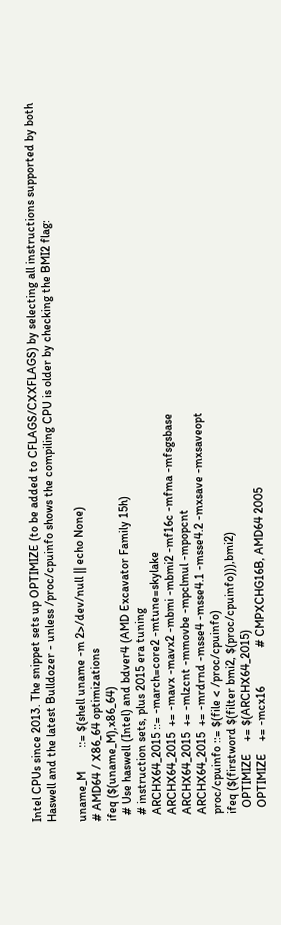Intel CPUs since 2013. The snippet sets up OPTIMIZE (to be added to CFLAGS/CXXFLAGS) by selecting all instructions supported by both Haswell and the latest Bulldozer - unless /proc/cpuinfo shows the compiling CPU is older by checking the BMI2 flag:

uname_M        ::= $(shell uname -m 2>/dev/null || echo None)
# AMD64 / X86_64 optimizations
ifeq ($(uname_M),x86_64)
  # Use haswell (Intel) and bdver4 (AMD Excavator Family 15h)
  # instruction sets, plus 2015 era tuning
  ARCHX64_2015 ::= -march=core2 -mtune=skylake
  ARCHX64_2015  += -mavx -mavx2 -mbmi -mbmi2 -mf16c -mfma -mfsgsbase
  ARCHX64_2015  += -mlzcnt -mmovbe -mpclmul -mpopcnt
  ARCHX64_2015  += -mrdrnd -msse4 -msse4.1 -msse4.2 -mxsave -mxsaveopt
  proc/cpuinfo ::= $(file < /proc/cpuinfo)
  ifeq ($(firstword $(filter bmi2, $(proc/cpuinfo))),bmi2)
    OPTIMIZE    += $(ARCHX64_2015)
    OPTIMIZE    += -mcx16             # CMPXCHG16B, AMD64 2005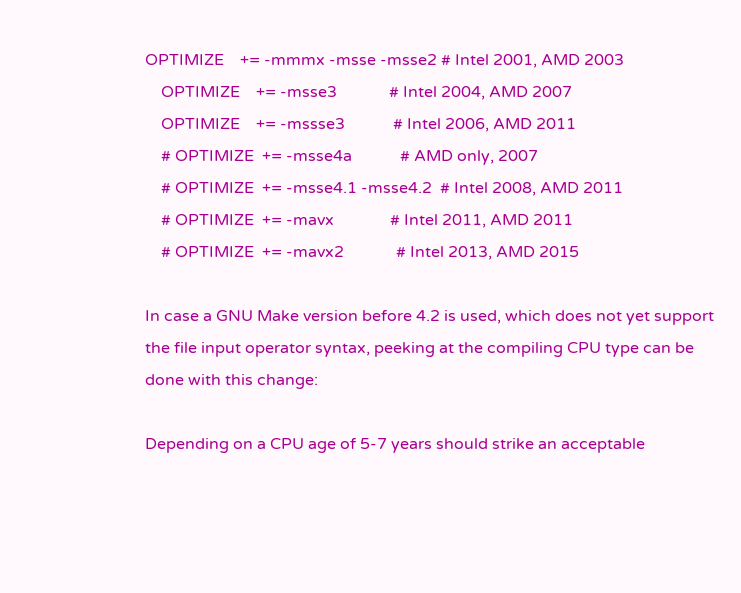OPTIMIZE    += -mmmx -msse -msse2 # Intel 2001, AMD 2003
    OPTIMIZE    += -msse3             # Intel 2004, AMD 2007
    OPTIMIZE    += -mssse3            # Intel 2006, AMD 2011
    # OPTIMIZE  += -msse4a            # AMD only, 2007
    # OPTIMIZE  += -msse4.1 -msse4.2  # Intel 2008, AMD 2011
    # OPTIMIZE  += -mavx              # Intel 2011, AMD 2011
    # OPTIMIZE  += -mavx2             # Intel 2013, AMD 2015

In case a GNU Make version before 4.2 is used, which does not yet support the file input operator syntax, peeking at the compiling CPU type can be done with this change:

Depending on a CPU age of 5-7 years should strike an acceptable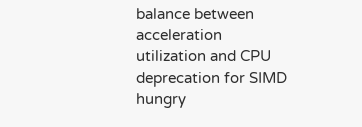balance between acceleration utilization and CPU deprecation for SIMD hungry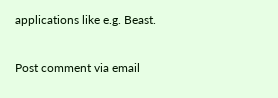applications like e.g. Beast.

Post comment via email